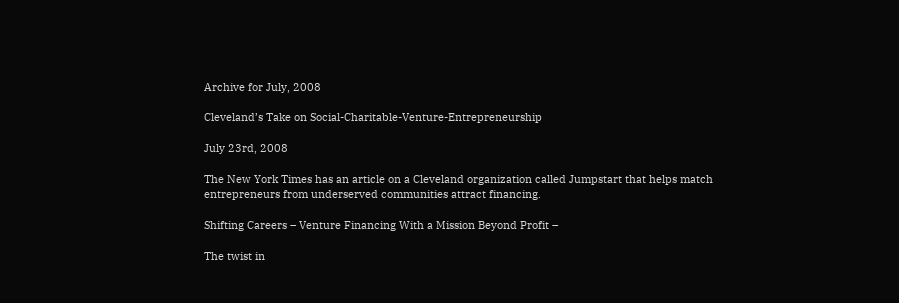Archive for July, 2008

Cleveland’s Take on Social-Charitable-Venture-Entrepreneurship

July 23rd, 2008

The New York Times has an article on a Cleveland organization called Jumpstart that helps match entrepreneurs from underserved communities attract financing.

Shifting Careers – Venture Financing With a Mission Beyond Profit –

The twist in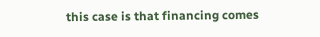this case is that financing comes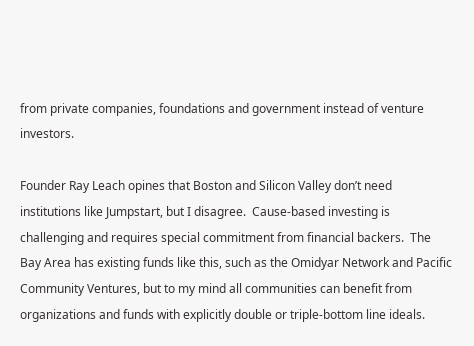from private companies, foundations and government instead of venture investors.

Founder Ray Leach opines that Boston and Silicon Valley don’t need institutions like Jumpstart, but I disagree.  Cause-based investing is challenging and requires special commitment from financial backers.  The Bay Area has existing funds like this, such as the Omidyar Network and Pacific Community Ventures, but to my mind all communities can benefit from organizations and funds with explicitly double or triple-bottom line ideals.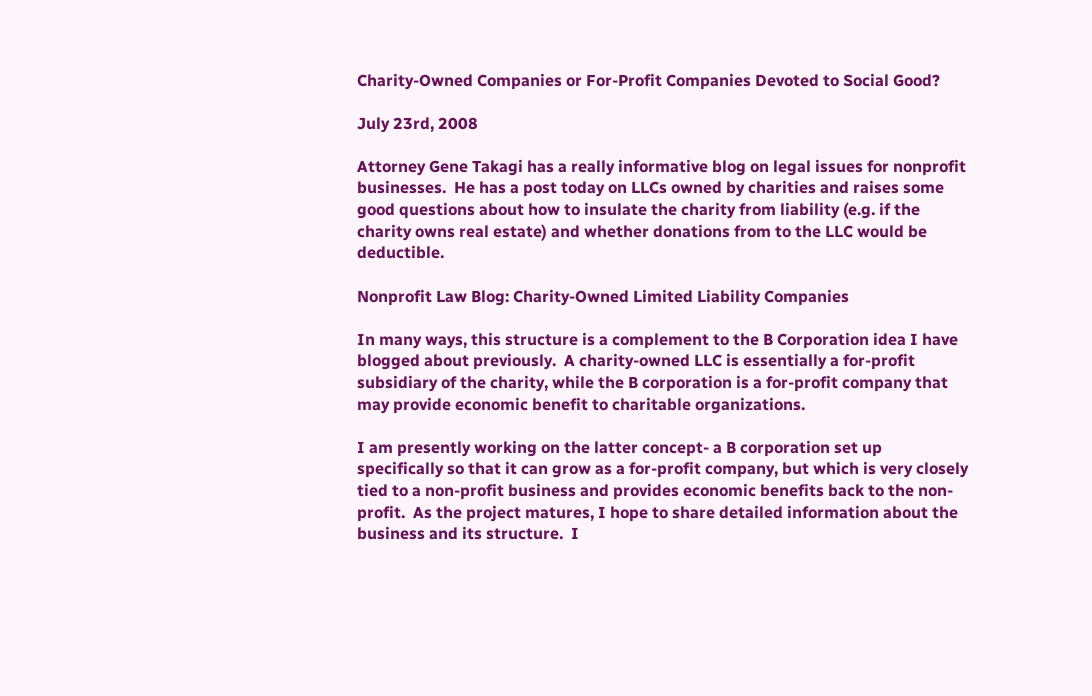Charity-Owned Companies or For-Profit Companies Devoted to Social Good?

July 23rd, 2008

Attorney Gene Takagi has a really informative blog on legal issues for nonprofit businesses.  He has a post today on LLCs owned by charities and raises some good questions about how to insulate the charity from liability (e.g. if the charity owns real estate) and whether donations from to the LLC would be deductible.

Nonprofit Law Blog: Charity-Owned Limited Liability Companies

In many ways, this structure is a complement to the B Corporation idea I have blogged about previously.  A charity-owned LLC is essentially a for-profit subsidiary of the charity, while the B corporation is a for-profit company that may provide economic benefit to charitable organizations.

I am presently working on the latter concept- a B corporation set up specifically so that it can grow as a for-profit company, but which is very closely tied to a non-profit business and provides economic benefits back to the non-profit.  As the project matures, I hope to share detailed information about the business and its structure.  I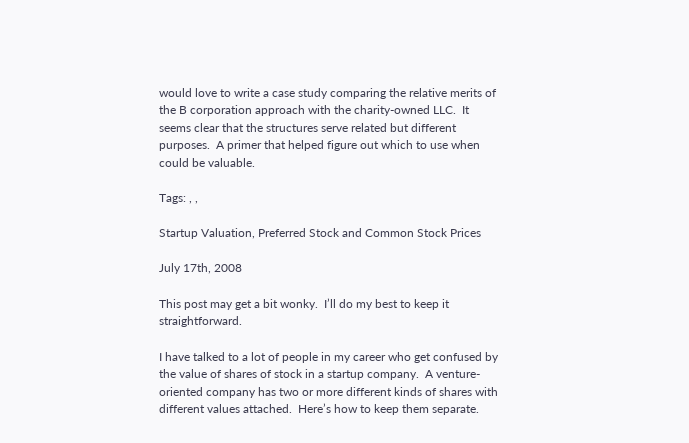would love to write a case study comparing the relative merits of the B corporation approach with the charity-owned LLC.  It seems clear that the structures serve related but different purposes.  A primer that helped figure out which to use when could be valuable.

Tags: , ,

Startup Valuation, Preferred Stock and Common Stock Prices

July 17th, 2008

This post may get a bit wonky.  I’ll do my best to keep it straightforward.

I have talked to a lot of people in my career who get confused by the value of shares of stock in a startup company.  A venture-oriented company has two or more different kinds of shares with different values attached.  Here’s how to keep them separate.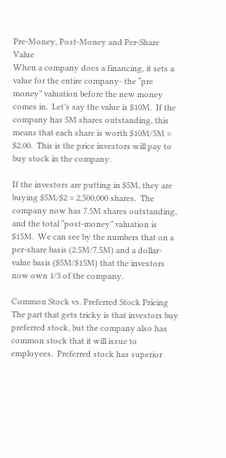Pre-Money, Post-Money and Per-Share Value
When a company does a financing, it sets a value for the entire company- the “pre money” valuation before the new money comes in.  Let’s say the value is $10M.  If the company has 5M shares outstanding, this means that each share is worth $10M/5M = $2.00.  This is the price investors will pay to buy stock in the company.

If the investors are putting in $5M, they are buying $5M/$2 = 2,500,000 shares.  The company now has 7.5M shares outstanding, and the total “post-money” valuation is $15M.  We can see by the numbers that on a per-share basis (2.5M/7.5M) and a dollar-value basis ($5M/$15M) that the investors now own 1/3 of the company.

Common Stock vs. Preferred Stock Pricing
The part that gets tricky is that investors buy preferred stock, but the company also has common stock that it will issue to employees.  Preferred stock has superior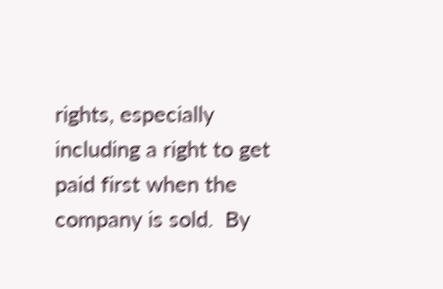rights, especially including a right to get paid first when the company is sold.  By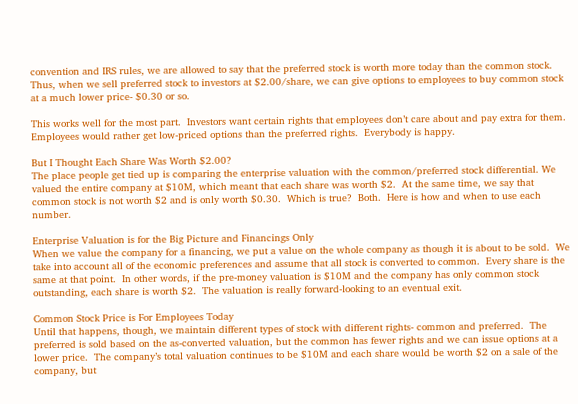convention and IRS rules, we are allowed to say that the preferred stock is worth more today than the common stock.  Thus, when we sell preferred stock to investors at $2.00/share, we can give options to employees to buy common stock at a much lower price- $0.30 or so.

This works well for the most part.  Investors want certain rights that employees don’t care about and pay extra for them.  Employees would rather get low-priced options than the preferred rights.  Everybody is happy.

But I Thought Each Share Was Worth $2.00?
The place people get tied up is comparing the enterprise valuation with the common/preferred stock differential. We valued the entire company at $10M, which meant that each share was worth $2.  At the same time, we say that common stock is not worth $2 and is only worth $0.30.  Which is true?  Both.  Here is how and when to use each number.

Enterprise Valuation is for the Big Picture and Financings Only
When we value the company for a financing, we put a value on the whole company as though it is about to be sold.  We take into account all of the economic preferences and assume that all stock is converted to common.  Every share is the same at that point.  In other words, if the pre-money valuation is $10M and the company has only common stock outstanding, each share is worth $2.  The valuation is really forward-looking to an eventual exit.

Common Stock Price is For Employees Today
Until that happens, though, we maintain different types of stock with different rights- common and preferred.  The preferred is sold based on the as-converted valuation, but the common has fewer rights and we can issue options at a lower price.  The company’s total valuation continues to be $10M and each share would be worth $2 on a sale of the company, but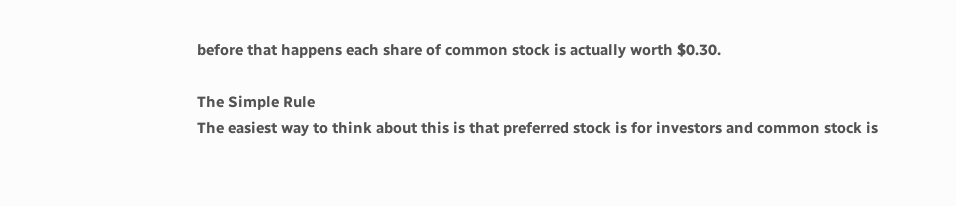before that happens each share of common stock is actually worth $0.30.

The Simple Rule
The easiest way to think about this is that preferred stock is for investors and common stock is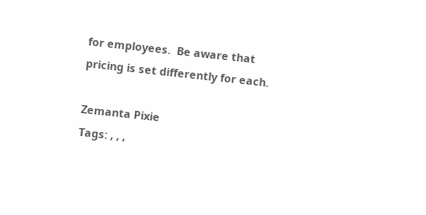for employees.  Be aware that pricing is set differently for each.

Zemanta Pixie
Tags: , , ,